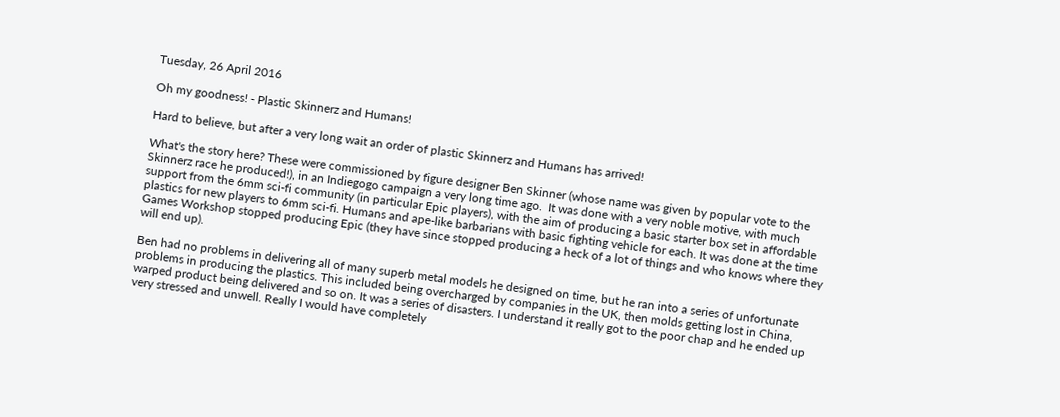Tuesday, 26 April 2016

Oh my goodness! - Plastic Skinnerz and Humans!

Hard to believe, but after a very long wait an order of plastic Skinnerz and Humans has arrived!

What's the story here? These were commissioned by figure designer Ben Skinner (whose name was given by popular vote to the Skinnerz race he produced!), in an Indiegogo campaign a very long time ago.  It was done with a very noble motive, with much support from the 6mm sci-fi community (in particular Epic players), with the aim of producing a basic starter box set in affordable plastics for new players to 6mm sci-fi. Humans and ape-like barbarians with basic fighting vehicle for each. It was done at the time Games Workshop stopped producing Epic (they have since stopped producing a heck of a lot of things and who knows where they will end up).

Ben had no problems in delivering all of many superb metal models he designed on time, but he ran into a series of unfortunate problems in producing the plastics. This included being overcharged by companies in the UK, then molds getting lost in China, warped product being delivered and so on. It was a series of disasters. I understand it really got to the poor chap and he ended up very stressed and unwell. Really I would have completely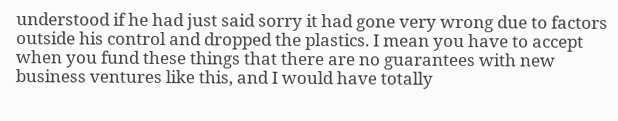understood if he had just said sorry it had gone very wrong due to factors outside his control and dropped the plastics. I mean you have to accept when you fund these things that there are no guarantees with new business ventures like this, and I would have totally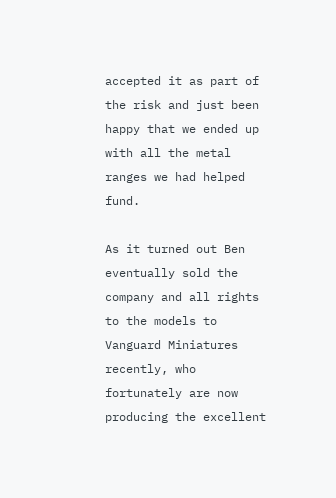accepted it as part of the risk and just been happy that we ended up with all the metal ranges we had helped fund.

As it turned out Ben eventually sold the company and all rights to the models to Vanguard Miniatures recently, who fortunately are now producing the excellent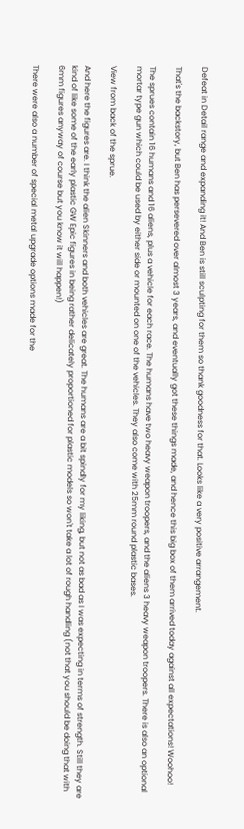Defeat in Detail range and expanding it! And Ben is still sculpting for them so thank goodness for that. Looks like a very positive arrangement.

That's the backstory, but Ben has persevered over almost 3 years, and eventually got these things made, and hence this big box of them arrived today against all expectations! Woohoo!

The sprues contain 16 humans and 16 aliens, plus a vehicle for each race. The humans have two heavy weapon troopers, and the aliens 3 heavy weapon troopers. There is also an optional mortar type gun which could be used by either side or mounted on one of the vehicles. They also come with 25mm round plastic bases.

View from back of the sprue.

And here the figures are. I think the alien Skinners and both vehicles are great. The humans are a bit spindly for my liking, but not as bad as I was expecting in terms of strength. Still they are kind of like some of the early plastic GW Epic figures in being rather delicately proportioned for plastic models so won't take a lot of rough handling (not that you should be doing that with 6mm figures anyway of course but you know it will happen!)

There were also a number of special metal upgrade options made for the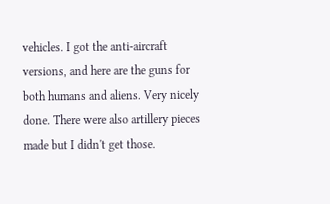vehicles. I got the anti-aircraft versions, and here are the guns for both humans and aliens. Very nicely done. There were also artillery pieces made but I didn't get those.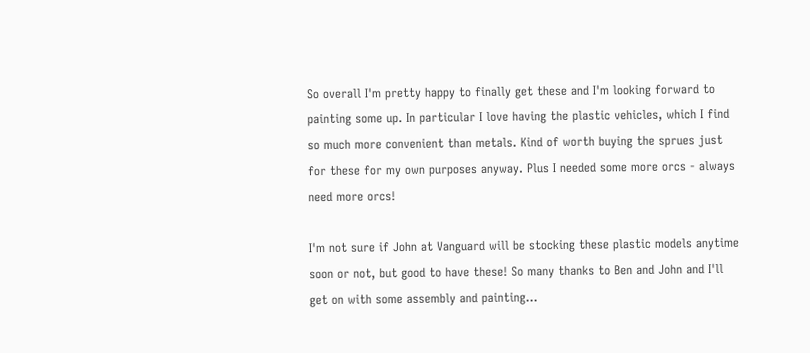So overall I'm pretty happy to finally get these and I'm looking forward to painting some up. In particular I love having the plastic vehicles, which I find so much more convenient than metals. Kind of worth buying the sprues just for these for my own purposes anyway. Plus I needed some more orcs - always need more orcs!

I'm not sure if John at Vanguard will be stocking these plastic models anytime soon or not, but good to have these! So many thanks to Ben and John and I'll get on with some assembly and painting...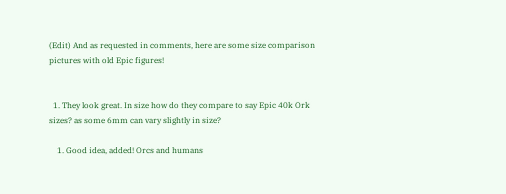(Edit) And as requested in comments, here are some size comparison pictures with old Epic figures!


  1. They look great. In size how do they compare to say Epic 40k Ork sizes? as some 6mm can vary slightly in size?

    1. Good idea, added! Orcs and humans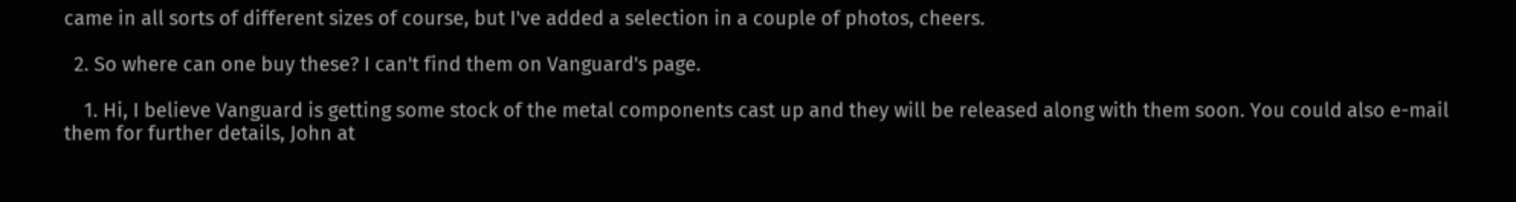came in all sorts of different sizes of course, but I've added a selection in a couple of photos, cheers.

  2. So where can one buy these? I can't find them on Vanguard's page.

    1. Hi, I believe Vanguard is getting some stock of the metal components cast up and they will be released along with them soon. You could also e-mail them for further details, John at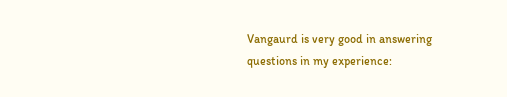Vangaurd is very good in answering questions in my experience: